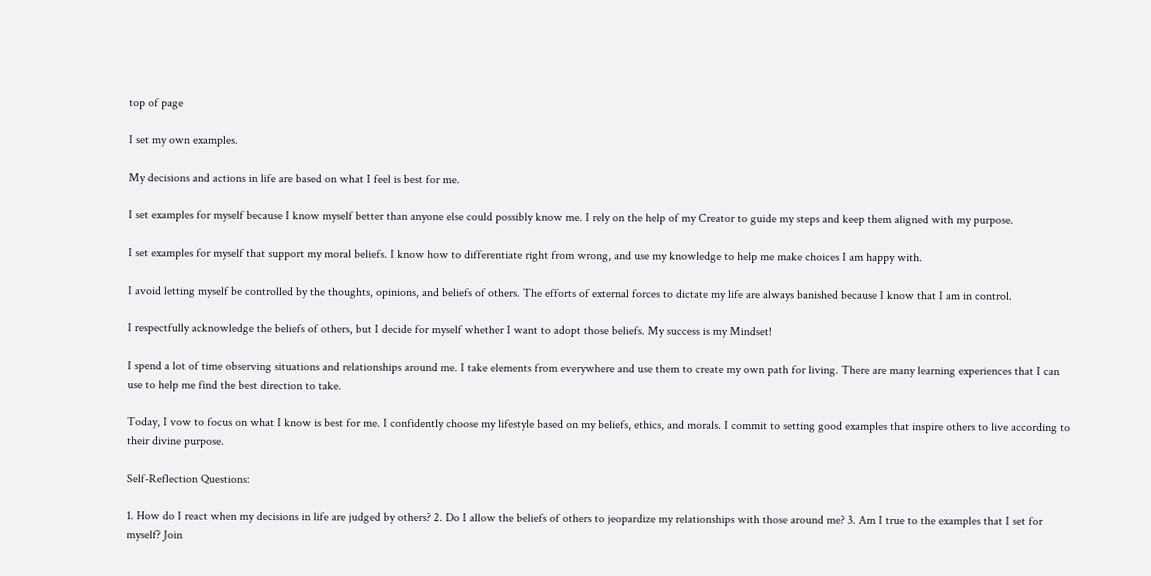top of page

I set my own examples.

My decisions and actions in life are based on what I feel is best for me.

I set examples for myself because I know myself better than anyone else could possibly know me. I rely on the help of my Creator to guide my steps and keep them aligned with my purpose.

I set examples for myself that support my moral beliefs. I know how to differentiate right from wrong, and use my knowledge to help me make choices I am happy with.

I avoid letting myself be controlled by the thoughts, opinions, and beliefs of others. The efforts of external forces to dictate my life are always banished because I know that I am in control.

I respectfully acknowledge the beliefs of others, but I decide for myself whether I want to adopt those beliefs. My success is my Mindset!

I spend a lot of time observing situations and relationships around me. I take elements from everywhere and use them to create my own path for living. There are many learning experiences that I can use to help me find the best direction to take.

Today, I vow to focus on what I know is best for me. I confidently choose my lifestyle based on my beliefs, ethics, and morals. I commit to setting good examples that inspire others to live according to their divine purpose.

Self-Reflection Questions:

1. How do I react when my decisions in life are judged by others? 2. Do I allow the beliefs of others to jeopardize my relationships with those around me? 3. Am I true to the examples that I set for myself? Join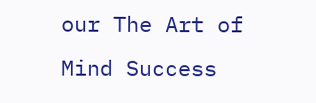our The Art of Mind Success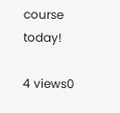course today!

4 views0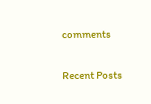comments

Recent Posts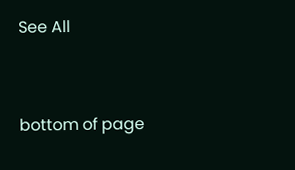See All


bottom of page